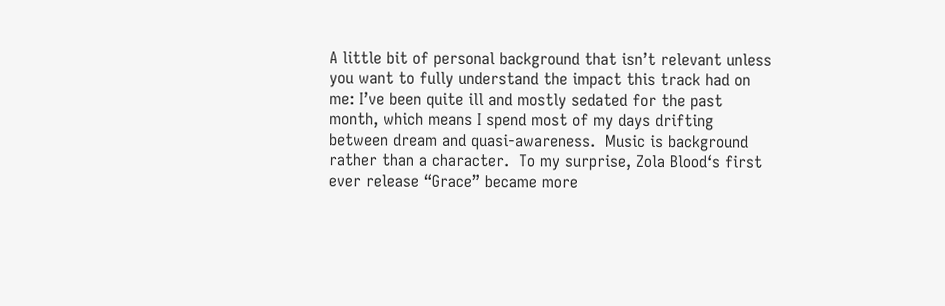A little bit of personal background that isn’t relevant unless you want to fully understand the impact this track had on me: I’ve been quite ill and mostly sedated for the past month, which means I spend most of my days drifting between dream and quasi-awareness.  Music is background rather than a character.  To my surprise, Zola Blood‘s first ever release “Grace” became more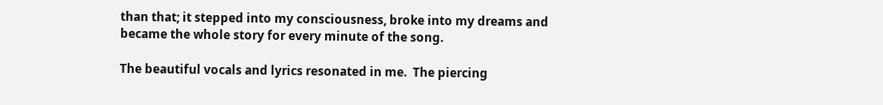than that; it stepped into my consciousness, broke into my dreams and became the whole story for every minute of the song.

The beautiful vocals and lyrics resonated in me.  The piercing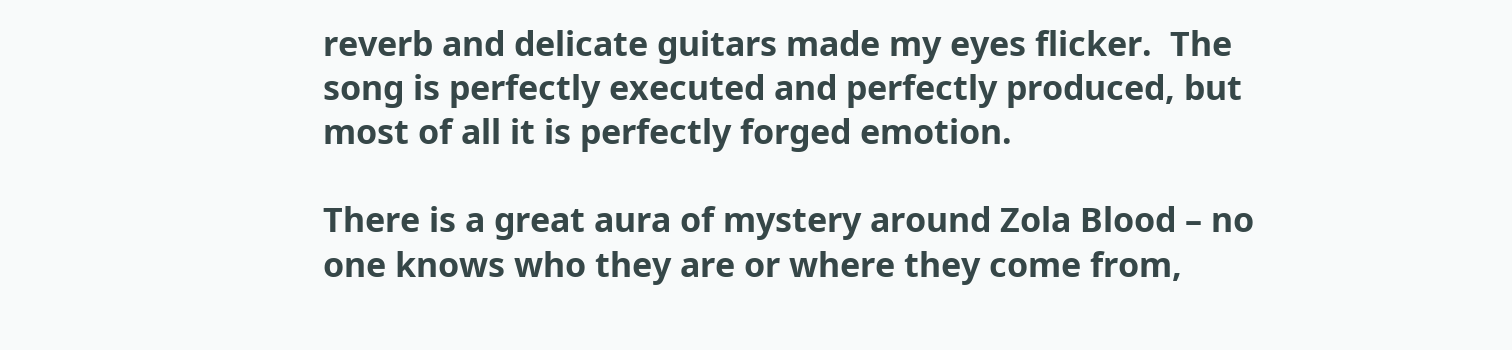reverb and delicate guitars made my eyes flicker.  The song is perfectly executed and perfectly produced, but most of all it is perfectly forged emotion.

There is a great aura of mystery around Zola Blood – no one knows who they are or where they come from,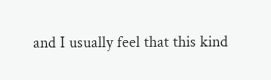and I usually feel that this kind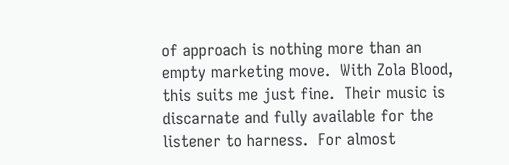of approach is nothing more than an empty marketing move.  With Zola Blood, this suits me just fine.  Their music is discarnate and fully available for the listener to harness.  For almost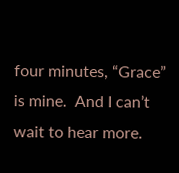four minutes, “Grace” is mine.  And I can’t wait to hear more.